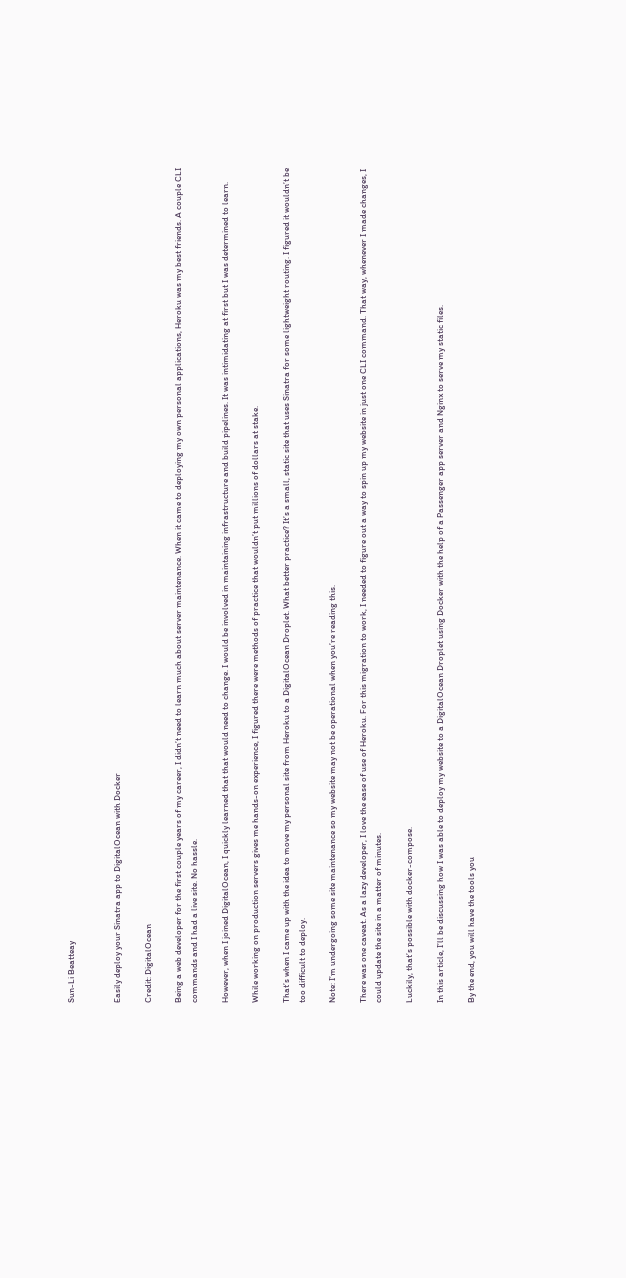Sun-Li Beatteay


Easily deploy your Sinatra app to DigitalOcean with Docker

Credit: DigitalOcean

Being a web developer for the first couple years of my career, I didn’t need to learn much about server maintenance. When it came to deploying my own personal applications, Heroku was my best friends. A couple CLI commands and I had a live site. No hassle.

However, when I joined DigitalOcean, I quickly learned that that would need to change. I would be involved in maintaining infrastructure and build pipelines. It was intimidating at first but I was determined to learn.

While working on production servers gives me hands-on experience, I figured there were methods of practice that wouldn’t put millions of dollars at stake.

That’s when I came up with the idea to move my personal site from Heroku to a DigitalOcean Droplet. What better practice? It’s a small, static site that uses Sinatra for some lightweight routing. I figured it wouldn’t be too difficult to deploy.

Note: I’m undergoing some site maintenance so my website may not be operational when you’re reading this.

There was one caveat. As a lazy developer, I love the ease of use of Heroku. For this migration to work, I needed to figure out a way to spin up my website in just one CLI command. That way, whenever I made changes, I could update the site in a matter of minutes.

Luckily, that’s possible with docker-compose.

In this article, I’ll be discussing how I was able to deploy my website to a DigitalOcean Droplet using Docker with the help of a Passenger app server and Nginx to serve my static files.

By the end, you will have the tools you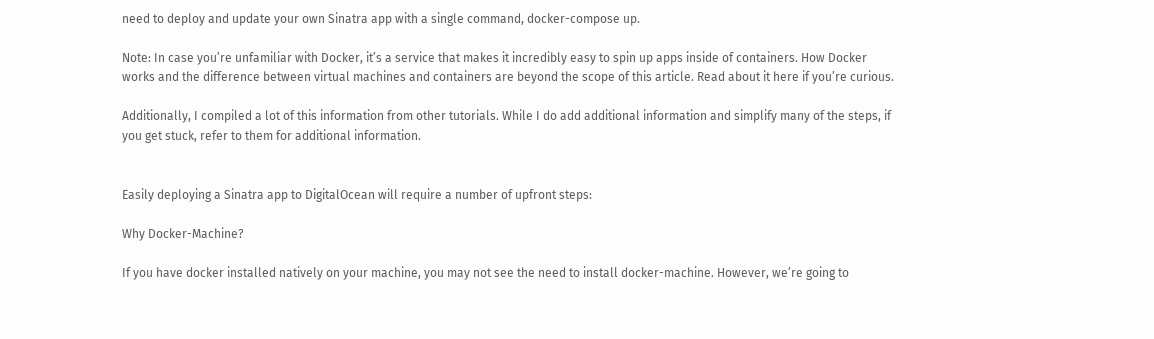need to deploy and update your own Sinatra app with a single command, docker-compose up.

Note: In case you’re unfamiliar with Docker, it’s a service that makes it incredibly easy to spin up apps inside of containers. How Docker works and the difference between virtual machines and containers are beyond the scope of this article. Read about it here if you’re curious.

Additionally, I compiled a lot of this information from other tutorials. While I do add additional information and simplify many of the steps, if you get stuck, refer to them for additional information.


Easily deploying a Sinatra app to DigitalOcean will require a number of upfront steps:

Why Docker-Machine?

If you have docker installed natively on your machine, you may not see the need to install docker-machine. However, we’re going to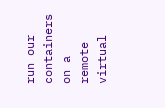run our containers on a remote virtual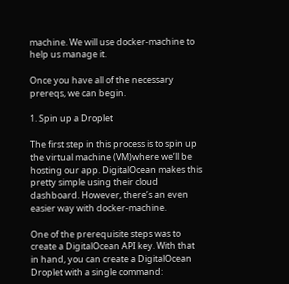machine. We will use docker-machine to help us manage it.

Once you have all of the necessary prereqs, we can begin.

1. Spin up a Droplet

The first step in this process is to spin up the virtual machine (VM)where we’ll be hosting our app. DigitalOcean makes this pretty simple using their cloud dashboard. However, there’s an even easier way with docker-machine.

One of the prerequisite steps was to create a DigitalOcean API key. With that in hand, you can create a DigitalOcean Droplet with a single command: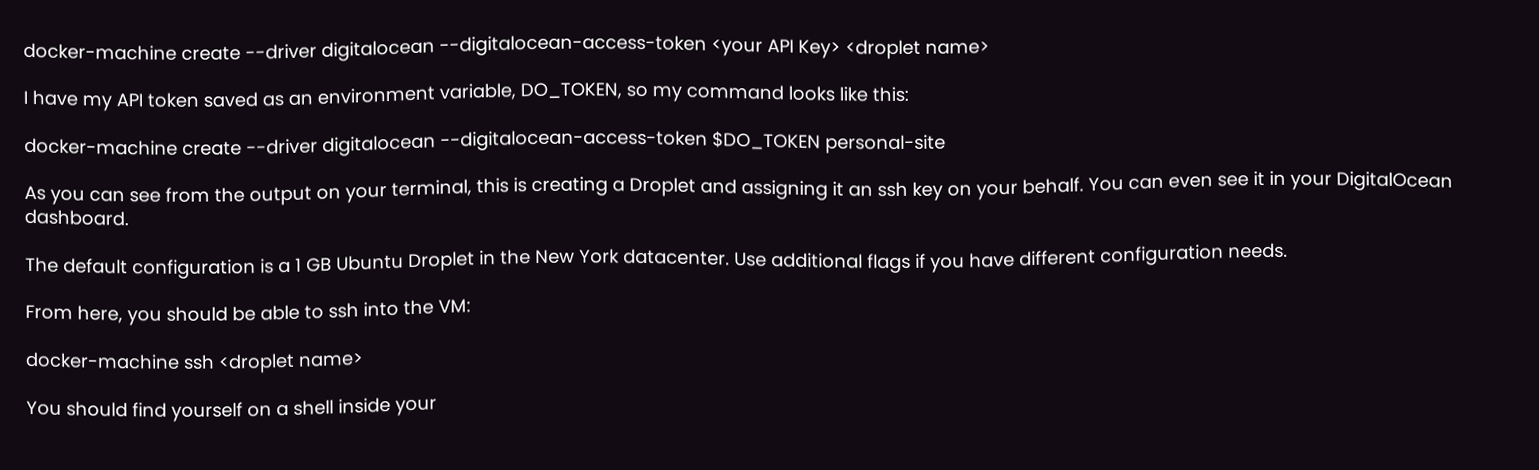docker-machine create --driver digitalocean --digitalocean-access-token <your API Key> <droplet name>

I have my API token saved as an environment variable, DO_TOKEN, so my command looks like this:

docker-machine create --driver digitalocean --digitalocean-access-token $DO_TOKEN personal-site

As you can see from the output on your terminal, this is creating a Droplet and assigning it an ssh key on your behalf. You can even see it in your DigitalOcean dashboard.

The default configuration is a 1 GB Ubuntu Droplet in the New York datacenter. Use additional flags if you have different configuration needs.

From here, you should be able to ssh into the VM:

docker-machine ssh <droplet name>

You should find yourself on a shell inside your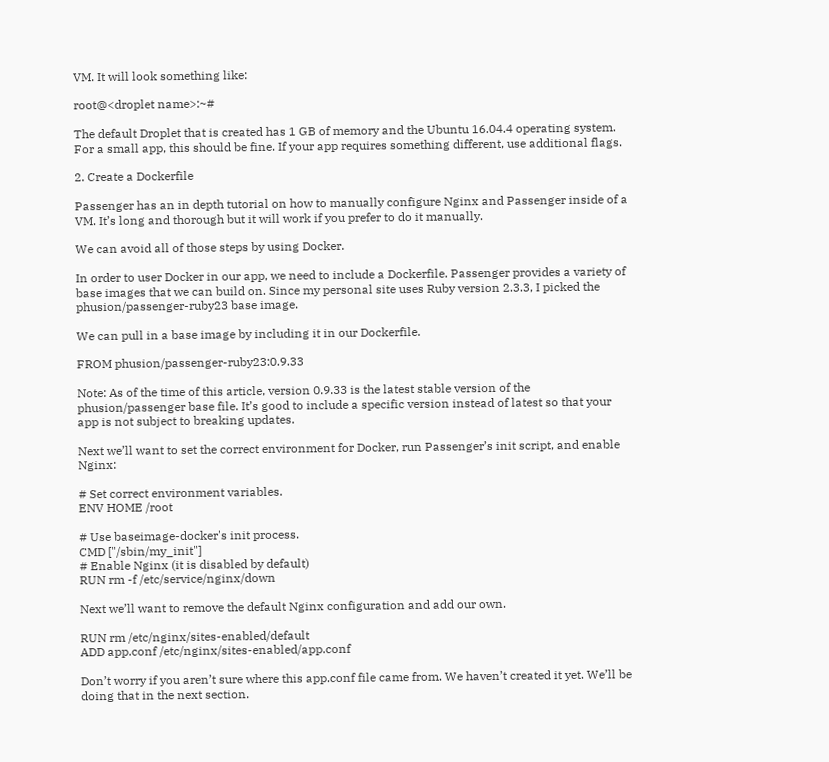VM. It will look something like:

root@<droplet name>:~#

The default Droplet that is created has 1 GB of memory and the Ubuntu 16.04.4 operating system. For a small app, this should be fine. If your app requires something different, use additional flags.

2. Create a Dockerfile

Passenger has an in depth tutorial on how to manually configure Nginx and Passenger inside of a VM. It’s long and thorough but it will work if you prefer to do it manually.

We can avoid all of those steps by using Docker.

In order to user Docker in our app, we need to include a Dockerfile. Passenger provides a variety of base images that we can build on. Since my personal site uses Ruby version 2.3.3, I picked the phusion/passenger-ruby23 base image.

We can pull in a base image by including it in our Dockerfile.

FROM phusion/passenger-ruby23:0.9.33

Note: As of the time of this article, version 0.9.33 is the latest stable version of the phusion/passenger base file. It’s good to include a specific version instead of latest so that your app is not subject to breaking updates.

Next we’ll want to set the correct environment for Docker, run Passenger’s init script, and enable Nginx:

# Set correct environment variables.
ENV HOME /root

# Use baseimage-docker's init process.
CMD ["/sbin/my_init"]
# Enable Nginx (it is disabled by default)
RUN rm -f /etc/service/nginx/down

Next we’ll want to remove the default Nginx configuration and add our own.

RUN rm /etc/nginx/sites-enabled/default
ADD app.conf /etc/nginx/sites-enabled/app.conf

Don’t worry if you aren’t sure where this app.conf file came from. We haven’t created it yet. We’ll be doing that in the next section.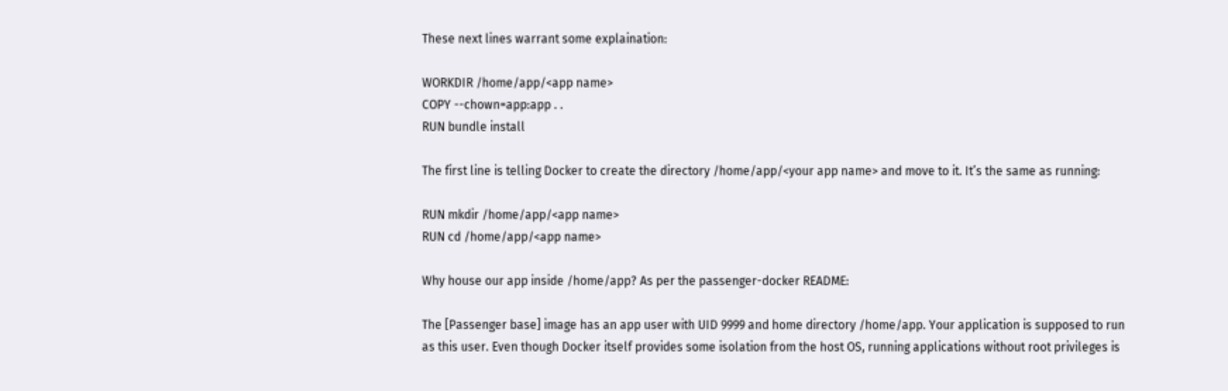These next lines warrant some explaination:

WORKDIR /home/app/<app name>
COPY --chown=app:app . .
RUN bundle install

The first line is telling Docker to create the directory /home/app/<your app name> and move to it. It’s the same as running:

RUN mkdir /home/app/<app name>
RUN cd /home/app/<app name>

Why house our app inside /home/app? As per the passenger-docker README:

The [Passenger base] image has an app user with UID 9999 and home directory /home/app. Your application is supposed to run as this user. Even though Docker itself provides some isolation from the host OS, running applications without root privileges is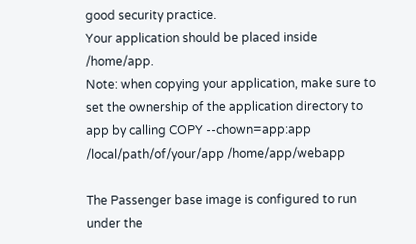good security practice.
Your application should be placed inside /home/app.
Note: when copying your application, make sure to set the ownership of the application directory to app by calling COPY --chown=app:app /local/path/of/your/app /home/app/webapp

The Passenger base image is configured to run under the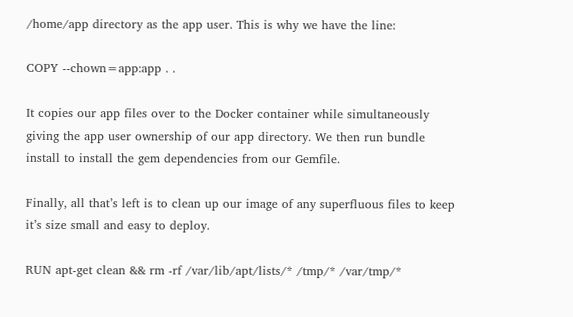/home/app directory as the app user. This is why we have the line:

COPY --chown=app:app . .

It copies our app files over to the Docker container while simultaneously giving the app user ownership of our app directory. We then run bundle install to install the gem dependencies from our Gemfile.

Finally, all that’s left is to clean up our image of any superfluous files to keep it’s size small and easy to deploy.

RUN apt-get clean && rm -rf /var/lib/apt/lists/* /tmp/* /var/tmp/*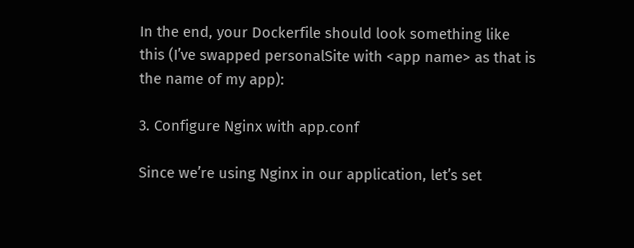In the end, your Dockerfile should look something like this (I’ve swapped personalSite with <app name> as that is the name of my app):

3. Configure Nginx with app.conf

Since we’re using Nginx in our application, let’s set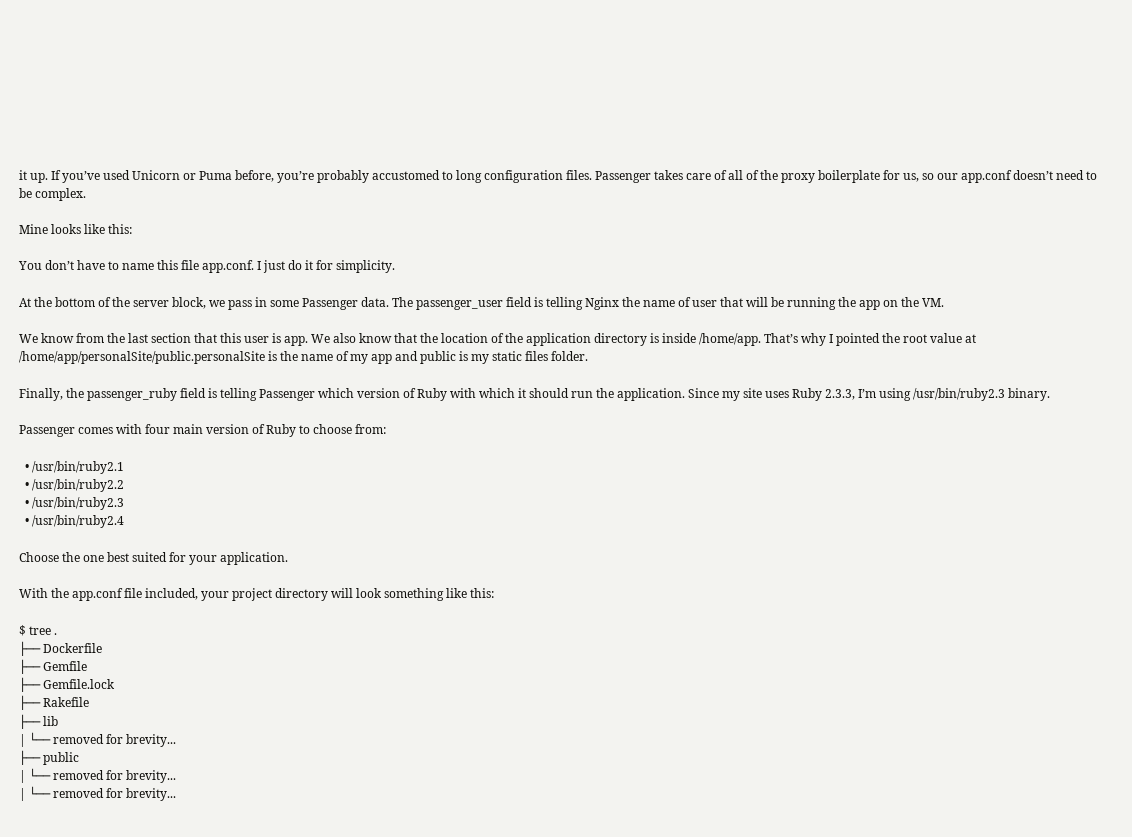it up. If you’ve used Unicorn or Puma before, you’re probably accustomed to long configuration files. Passenger takes care of all of the proxy boilerplate for us, so our app.conf doesn’t need to be complex.

Mine looks like this:

You don’t have to name this file app.conf. I just do it for simplicity.

At the bottom of the server block, we pass in some Passenger data. The passenger_user field is telling Nginx the name of user that will be running the app on the VM.

We know from the last section that this user is app. We also know that the location of the application directory is inside /home/app. That’s why I pointed the root value at /home/app/personalSite/public.personalSite is the name of my app and public is my static files folder.

Finally, the passenger_ruby field is telling Passenger which version of Ruby with which it should run the application. Since my site uses Ruby 2.3.3, I’m using /usr/bin/ruby2.3 binary.

Passenger comes with four main version of Ruby to choose from:

  • /usr/bin/ruby2.1
  • /usr/bin/ruby2.2
  • /usr/bin/ruby2.3
  • /usr/bin/ruby2.4

Choose the one best suited for your application.

With the app.conf file included, your project directory will look something like this:

$ tree .
├── Dockerfile
├── Gemfile
├── Gemfile.lock
├── Rakefile
├── lib
| └── removed for brevity...
├── public
| └── removed for brevity...
| └── removed for brevity...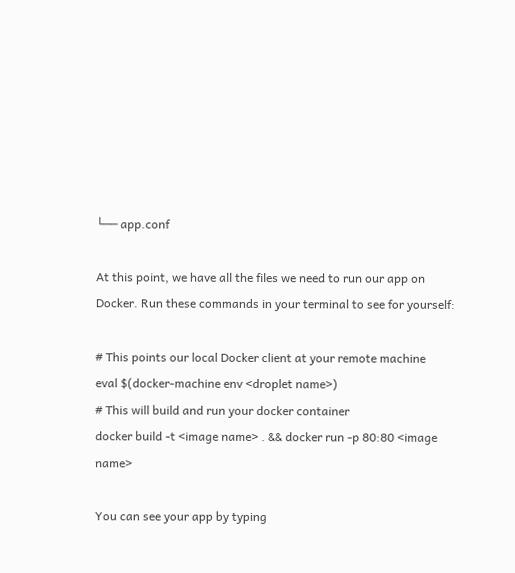└── app.conf

At this point, we have all the files we need to run our app on Docker. Run these commands in your terminal to see for yourself:

# This points our local Docker client at your remote machine
eval $(docker-machine env <droplet name>)
# This will build and run your docker container
docker build -t <image name> . && docker run -p 80:80 <image name>

You can see your app by typing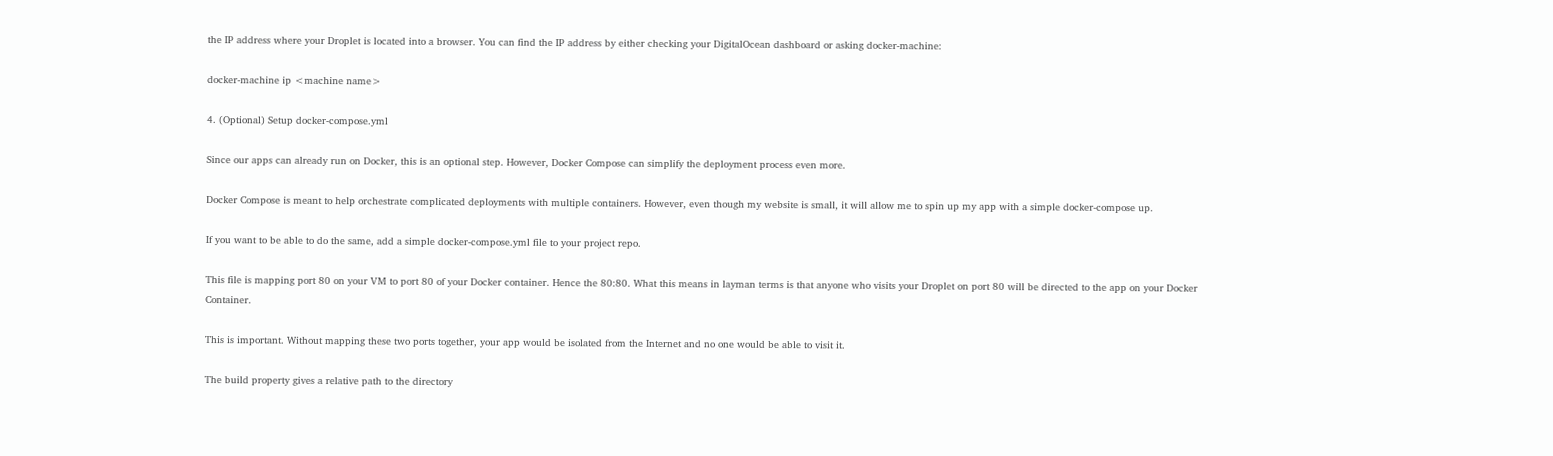the IP address where your Droplet is located into a browser. You can find the IP address by either checking your DigitalOcean dashboard or asking docker-machine:

docker-machine ip <machine name>

4. (Optional) Setup docker-compose.yml

Since our apps can already run on Docker, this is an optional step. However, Docker Compose can simplify the deployment process even more.

Docker Compose is meant to help orchestrate complicated deployments with multiple containers. However, even though my website is small, it will allow me to spin up my app with a simple docker-compose up.

If you want to be able to do the same, add a simple docker-compose.yml file to your project repo.

This file is mapping port 80 on your VM to port 80 of your Docker container. Hence the 80:80. What this means in layman terms is that anyone who visits your Droplet on port 80 will be directed to the app on your Docker Container.

This is important. Without mapping these two ports together, your app would be isolated from the Internet and no one would be able to visit it.

The build property gives a relative path to the directory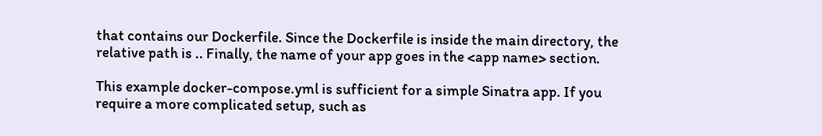that contains our Dockerfile. Since the Dockerfile is inside the main directory, the relative path is .. Finally, the name of your app goes in the <app name> section.

This example docker-compose.yml is sufficient for a simple Sinatra app. If you require a more complicated setup, such as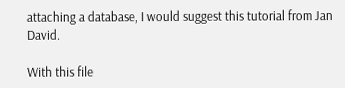attaching a database, I would suggest this tutorial from Jan David.

With this file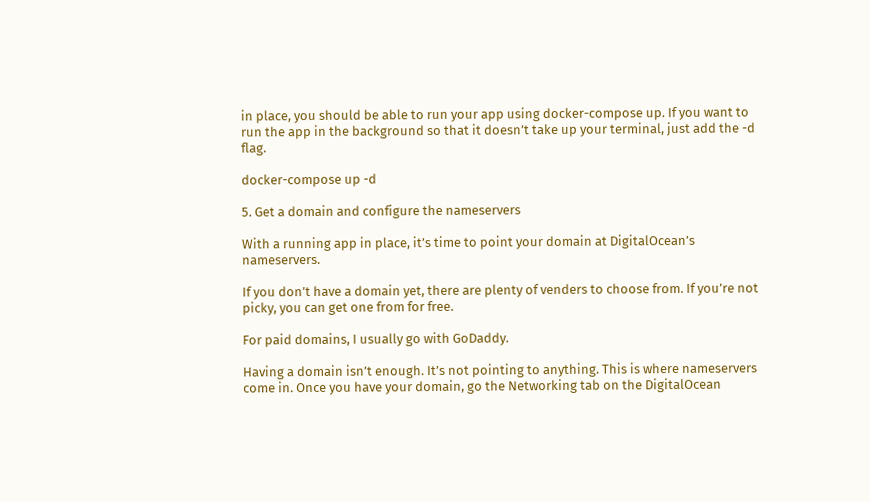in place, you should be able to run your app using docker-compose up. If you want to run the app in the background so that it doesn’t take up your terminal, just add the -d flag.

docker-compose up -d

5. Get a domain and configure the nameservers

With a running app in place, it’s time to point your domain at DigitalOcean’s nameservers.

If you don’t have a domain yet, there are plenty of venders to choose from. If you’re not picky, you can get one from for free.

For paid domains, I usually go with GoDaddy.

Having a domain isn’t enough. It’s not pointing to anything. This is where nameservers come in. Once you have your domain, go the Networking tab on the DigitalOcean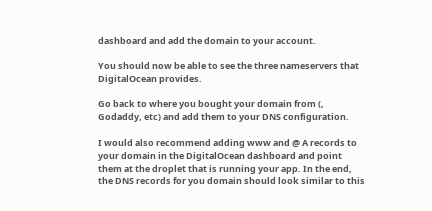dashboard and add the domain to your account.

You should now be able to see the three nameservers that DigitalOcean provides.

Go back to where you bought your domain from (, Godaddy, etc) and add them to your DNS configuration.

I would also recommend adding www and @ A records to your domain in the DigitalOcean dashboard and point them at the droplet that is running your app. In the end, the DNS records for you domain should look similar to this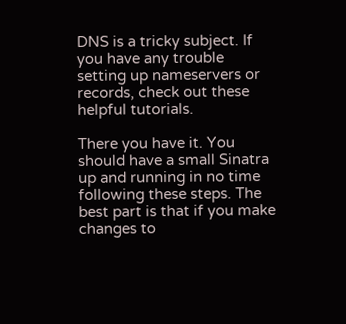DNS is a tricky subject. If you have any trouble setting up nameservers or records, check out these helpful tutorials.

There you have it. You should have a small Sinatra up and running in no time following these steps. The best part is that if you make changes to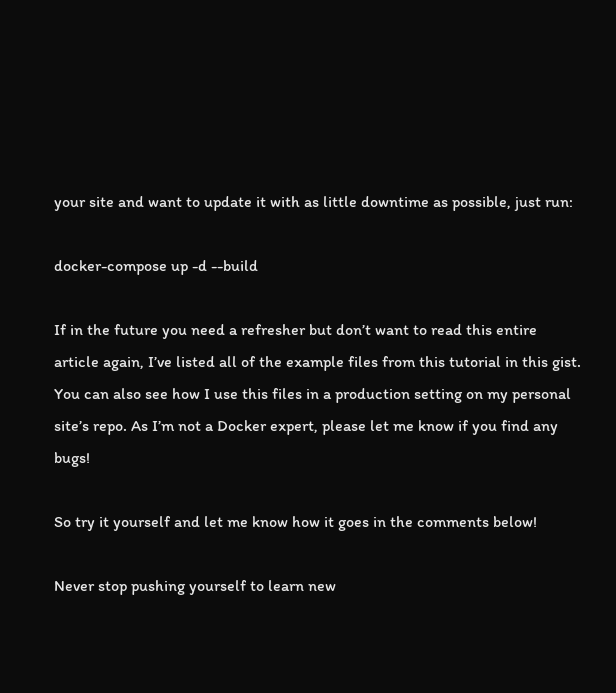your site and want to update it with as little downtime as possible, just run:

docker-compose up -d --build

If in the future you need a refresher but don’t want to read this entire article again, I’ve listed all of the example files from this tutorial in this gist. You can also see how I use this files in a production setting on my personal site’s repo. As I’m not a Docker expert, please let me know if you find any bugs!

So try it yourself and let me know how it goes in the comments below!

Never stop pushing yourself to learn new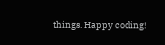things. Happy coding!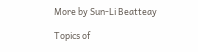More by Sun-Li Beatteay

Topics of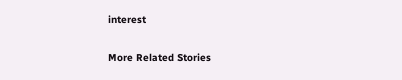interest

More Related Stories